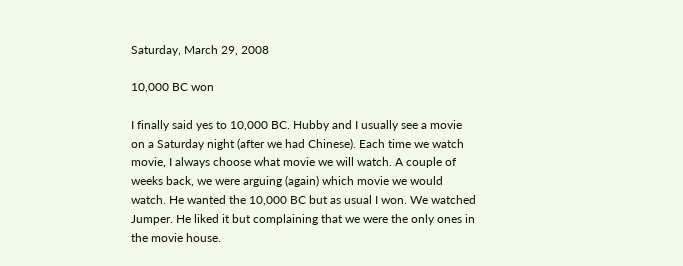Saturday, March 29, 2008

10,000 BC won

I finally said yes to 10,000 BC. Hubby and I usually see a movie on a Saturday night (after we had Chinese). Each time we watch movie, I always choose what movie we will watch. A couple of weeks back, we were arguing (again) which movie we would watch. He wanted the 10,000 BC but as usual I won. We watched Jumper. He liked it but complaining that we were the only ones in the movie house.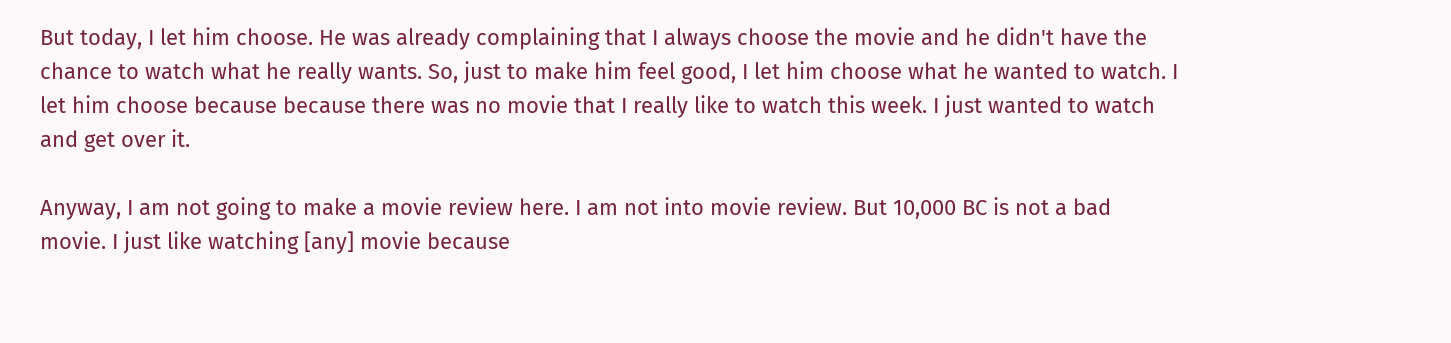But today, I let him choose. He was already complaining that I always choose the movie and he didn't have the chance to watch what he really wants. So, just to make him feel good, I let him choose what he wanted to watch. I let him choose because because there was no movie that I really like to watch this week. I just wanted to watch and get over it.

Anyway, I am not going to make a movie review here. I am not into movie review. But 10,000 BC is not a bad movie. I just like watching [any] movie because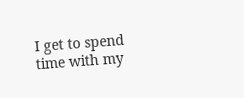I get to spend time with my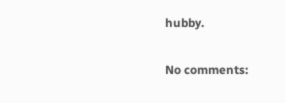hubby.

No comments: